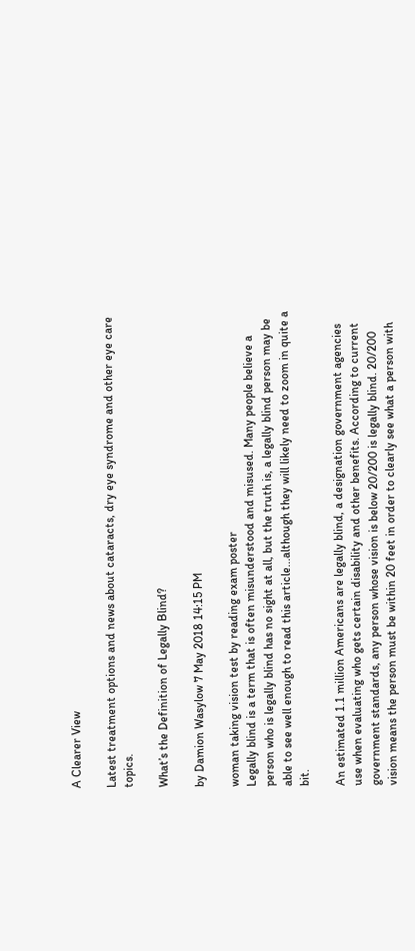A Clearer View

Latest treatment options and news about cataracts, dry eye syndrome and other eye care topics.

What’s the Definition of Legally Blind?

by Damion Wasylow 7 May 2018 14:15 PM

woman taking vision test by reading exam poster
Legally blind is a term that is often misunderstood and misused. Many people believe a person who is legally blind has no sight at all, but the truth is, a legally blind person may be able to see well enough to read this article...although they will likely need to zoom in quite a bit.

An estimated 1.1 million Americans are legally blind, a designation government agencies use when evaluating who gets certain disability and other benefits. According to current government standards, any person whose vision is below 20/200 is legally blind. 20/200 vision means the person must be within 20 feet in order to clearly see what a person with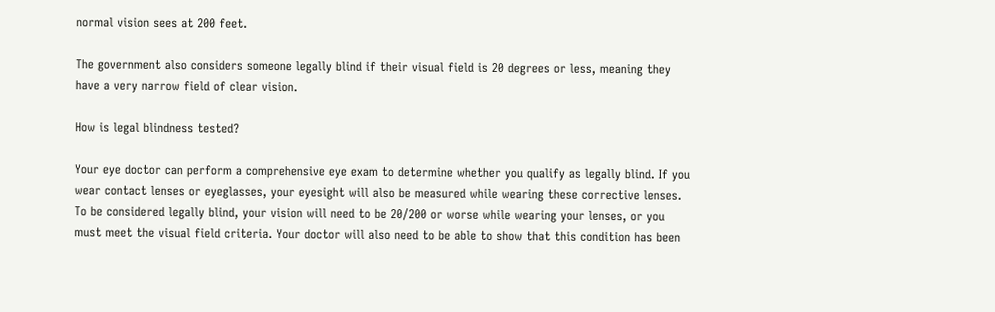normal vision sees at 200 feet.

The government also considers someone legally blind if their visual field is 20 degrees or less, meaning they have a very narrow field of clear vision.

How is legal blindness tested?

Your eye doctor can perform a comprehensive eye exam to determine whether you qualify as legally blind. If you wear contact lenses or eyeglasses, your eyesight will also be measured while wearing these corrective lenses. To be considered legally blind, your vision will need to be 20/200 or worse while wearing your lenses, or you must meet the visual field criteria. Your doctor will also need to be able to show that this condition has been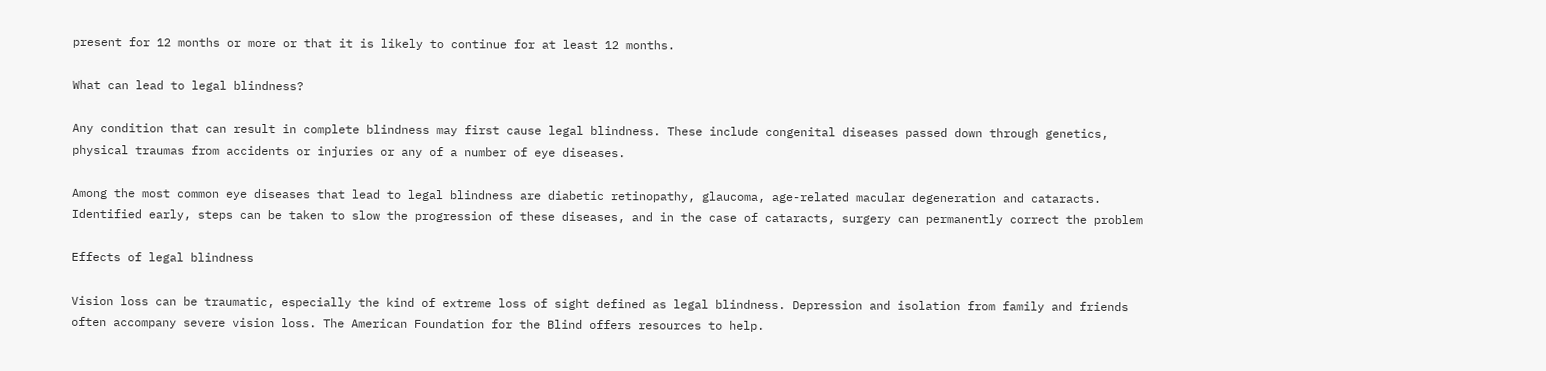present for 12 months or more or that it is likely to continue for at least 12 months.

What can lead to legal blindness?

Any condition that can result in complete blindness may first cause legal blindness. These include congenital diseases passed down through genetics, physical traumas from accidents or injuries or any of a number of eye diseases.

Among the most common eye diseases that lead to legal blindness are diabetic retinopathy, glaucoma, age-related macular degeneration and cataracts. Identified early, steps can be taken to slow the progression of these diseases, and in the case of cataracts, surgery can permanently correct the problem

Effects of legal blindness

Vision loss can be traumatic, especially the kind of extreme loss of sight defined as legal blindness. Depression and isolation from family and friends often accompany severe vision loss. The American Foundation for the Blind offers resources to help.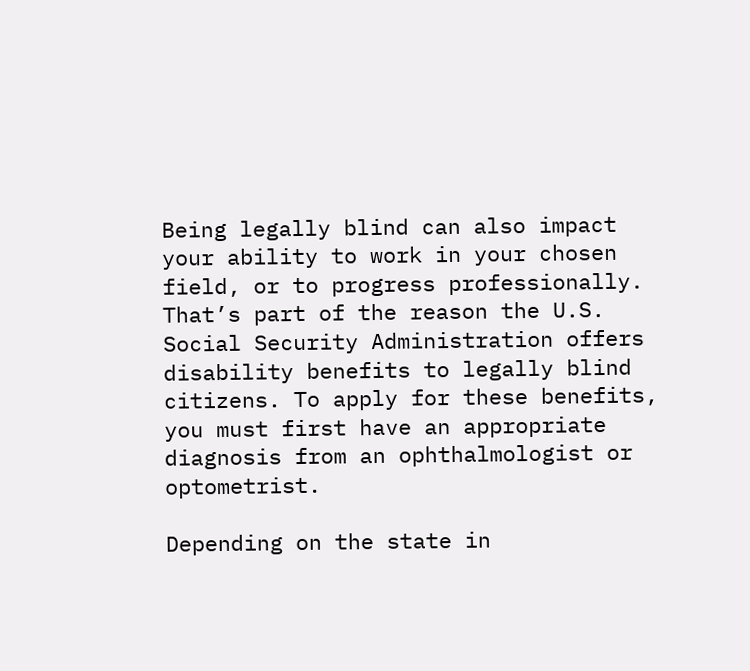Being legally blind can also impact your ability to work in your chosen field, or to progress professionally. That’s part of the reason the U.S. Social Security Administration offers disability benefits to legally blind citizens. To apply for these benefits, you must first have an appropriate diagnosis from an ophthalmologist or optometrist.

Depending on the state in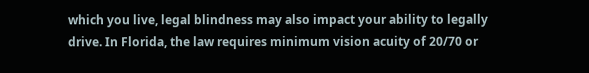which you live, legal blindness may also impact your ability to legally drive. In Florida, the law requires minimum vision acuity of 20/70 or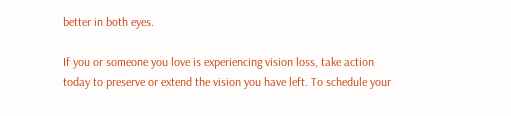better in both eyes.

If you or someone you love is experiencing vision loss, take action today to preserve or extend the vision you have left. To schedule your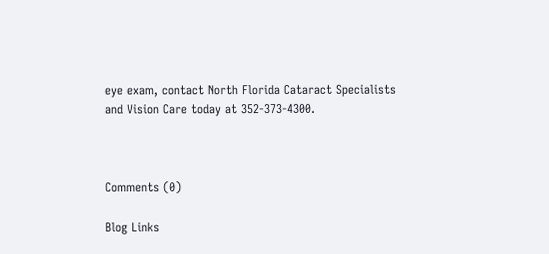eye exam, contact North Florida Cataract Specialists and Vision Care today at 352-373-4300.



Comments (0)

Blog Links